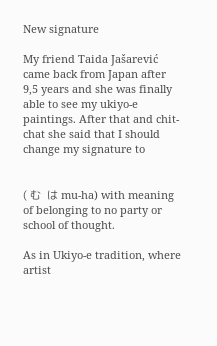New signature

My friend Taida Jašarević came back from Japan after 9,5 years and she was finally able to see my ukiyo-e paintings. After that and chit-chat she said that I should change my signature to


( む  は mu-ha) with meaning of belonging to no party or school of thought.

As in Ukiyo-e tradition, where artist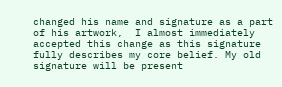changed his name and signature as a part of his artwork,  I almost immediately accepted this change as this signature fully describes my core belief. My old signature will be present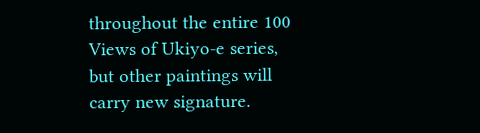throughout the entire 100 Views of Ukiyo-e series, but other paintings will carry new signature.